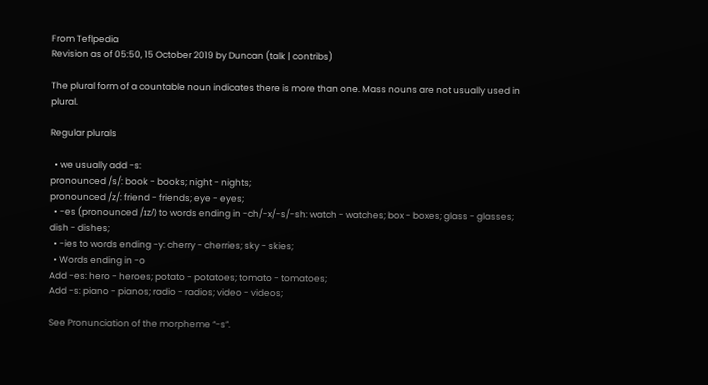From Teflpedia
Revision as of 05:50, 15 October 2019 by Duncan (talk | contribs)

The plural form of a countable noun indicates there is more than one. Mass nouns are not usually used in plural.

Regular plurals

  • we usually add -s:
pronounced /s/: book - books; night - nights;
pronounced /z/: friend - friends; eye - eyes;
  • -es (pronounced /ɪz/) to words ending in -ch/-x/-s/-sh: watch - watches; box - boxes; glass - glasses; dish - dishes;
  • -ies to words ending -y: cherry - cherries; sky - skies;
  • Words ending in -o
Add -es: hero - heroes; potato - potatoes; tomato - tomatoes;
Add -s: piano - pianos; radio - radios; video - videos;

See Pronunciation of the morpheme “-s”.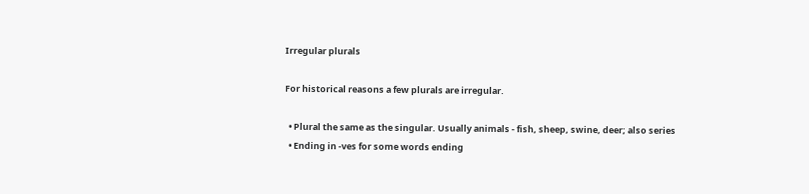Irregular plurals

For historical reasons a few plurals are irregular.

  • Plural the same as the singular. Usually animals - fish, sheep, swine, deer; also series
  • Ending in -ves for some words ending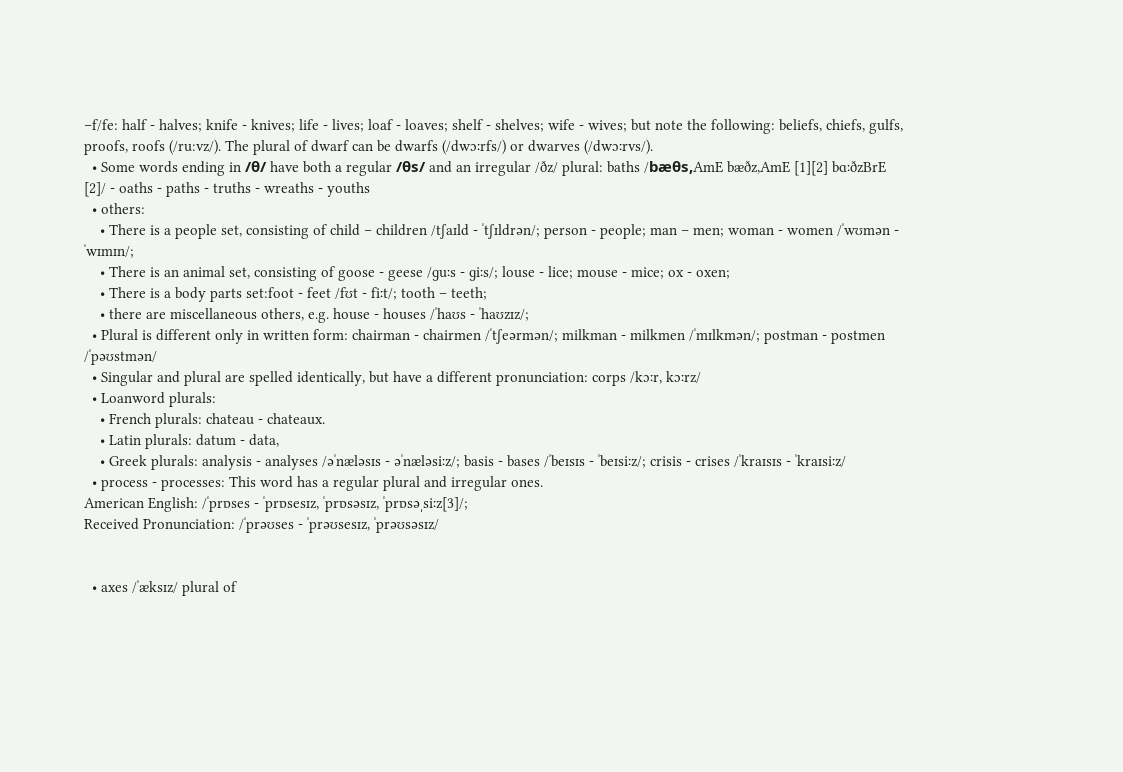–f/fe: half - halves; knife - knives; life - lives; loaf - loaves; shelf - shelves; wife - wives; but note the following: beliefs, chiefs, gulfs, proofs, roofs (/ru:vz/). The plural of dwarf can be dwarfs (/dwɔːrfs/) or dwarves (/dwɔːrvs/).
  • Some words ending in /θ/ have both a regular /θs/ and an irregular /ðz/ plural: baths /bæθs,AmE bæðz,AmE [1][2] bɑːðzBrE [2]/ - oaths - paths - truths - wreaths - youths
  • others:
    • There is a people set, consisting of child – children /tʃaɪld - ˈtʃɪldrən/; person - people; man – men; woman - women /ˈwʊmən - ˈwɪmɪn/;
    • There is an animal set, consisting of goose - geese /ɡuːs - ɡiːs/; louse - lice; mouse - mice; ox - oxen;
    • There is a body parts set:foot - feet /fʊt - fiːt/; tooth – teeth;
    • there are miscellaneous others, e.g. house - houses /ˈhaʊs - ˈhaʊzɪz/;
  • Plural is different only in written form: chairman - chairmen /ˈtʃeərmən/; milkman - milkmen /ˈmɪlkmən/; postman - postmen /ˈpəʊstmən/
  • Singular and plural are spelled identically, but have a different pronunciation: corps /kɔːr, kɔːrz/
  • Loanword plurals:
    • French plurals: chateau - chateaux.
    • Latin plurals: datum - data,
    • Greek plurals: analysis - analyses /əˈnæləsɪs - əˈnæləsiːz/; basis - bases /ˈbeɪsɪs - ˈbeɪsiːz/; crisis - crises /ˈkraɪsɪs - ˈkraɪsiːz/
  • process - processes: This word has a regular plural and irregular ones.
American English: /ˈprɒses - ˈprɒsesɪz, ˈprɒsəsɪz, ˈprɒsəˌsiːz[3]/;
Received Pronunciation: /ˈprəʊses - ˈprəʊsesɪz, ˈprəʊsəsɪz/


  • axes /ˈæksɪz/ plural of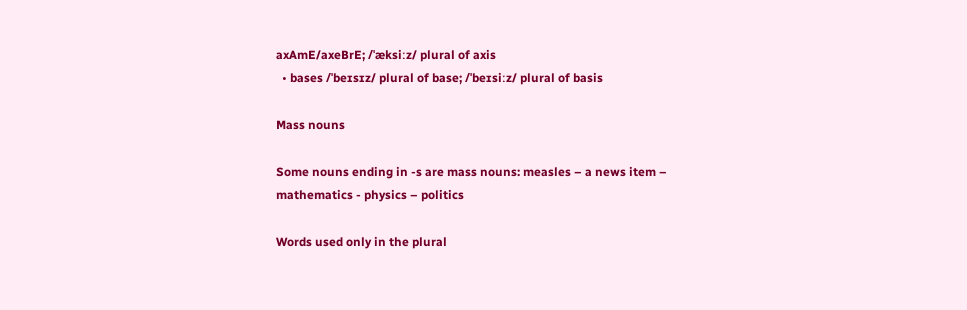axAmE/axeBrE; /ˈæksiːz/ plural of axis
  • bases /ˈbeɪsɪz/ plural of base; /ˈbeɪsiːz/ plural of basis

Mass nouns

Some nouns ending in -s are mass nouns: measles – a news item – mathematics - physics – politics

Words used only in the plural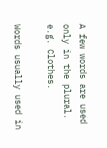A few words are used only in the plural. e.g. Clothes.

Words usually used in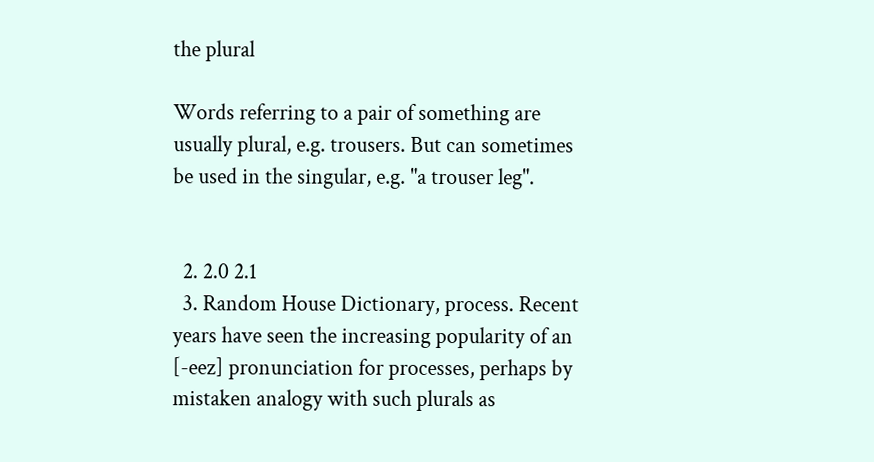the plural

Words referring to a pair of something are usually plural, e.g. trousers. But can sometimes be used in the singular, e.g. "a trouser leg".


  2. 2.0 2.1
  3. Random House Dictionary, process. Recent years have seen the increasing popularity of an [-eez] pronunciation for processes, perhaps by mistaken analogy with such plurals as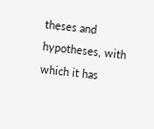theses and hypotheses, with which it has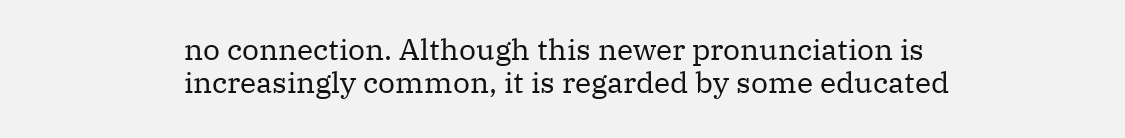no connection. Although this newer pronunciation is increasingly common, it is regarded by some educated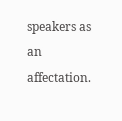speakers as an affectation.